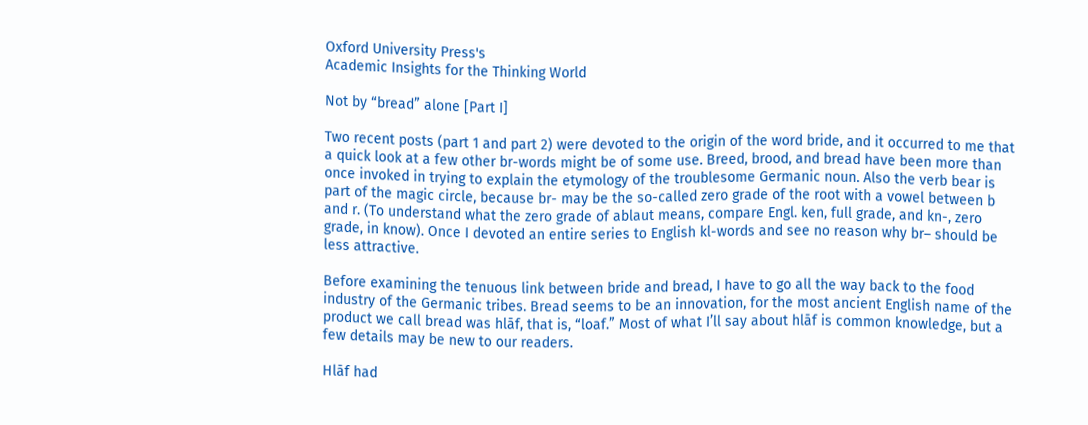Oxford University Press's
Academic Insights for the Thinking World

Not by “bread” alone [Part I]

Two recent posts (part 1 and part 2) were devoted to the origin of the word bride, and it occurred to me that a quick look at a few other br-words might be of some use. Breed, brood, and bread have been more than once invoked in trying to explain the etymology of the troublesome Germanic noun. Also the verb bear is part of the magic circle, because br- may be the so-called zero grade of the root with a vowel between b and r. (To understand what the zero grade of ablaut means, compare Engl. ken, full grade, and kn-, zero grade, in know). Once I devoted an entire series to English kl-words and see no reason why br– should be less attractive.

Before examining the tenuous link between bride and bread, I have to go all the way back to the food industry of the Germanic tribes. Bread seems to be an innovation, for the most ancient English name of the product we call bread was hlāf, that is, “loaf.” Most of what I’ll say about hlāf is common knowledge, but a few details may be new to our readers.

Hlāf had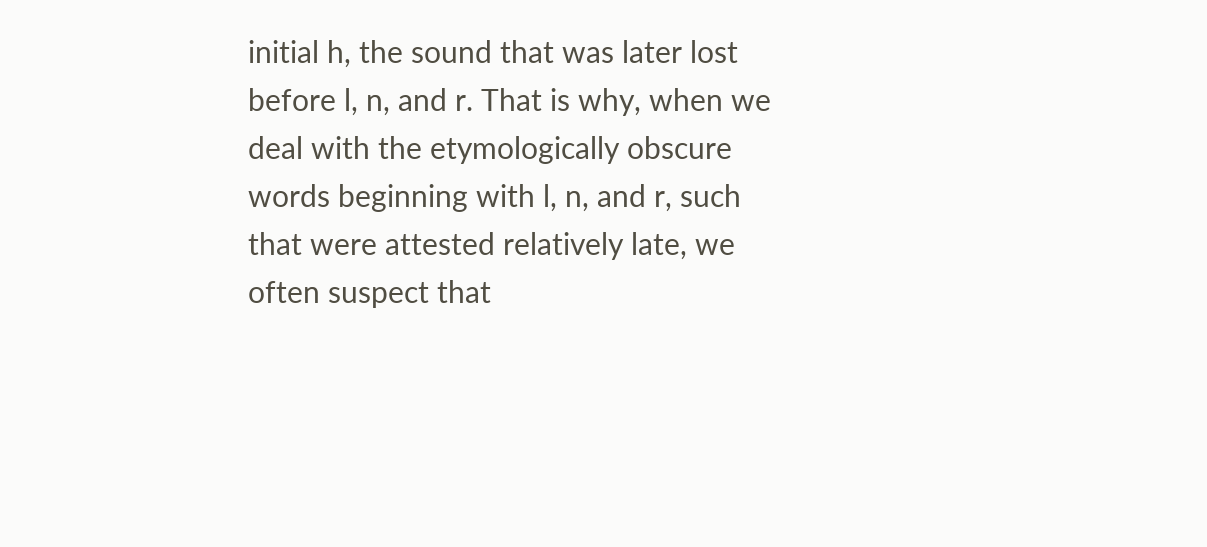initial h, the sound that was later lost before l, n, and r. That is why, when we deal with the etymologically obscure words beginning with l, n, and r, such that were attested relatively late, we often suspect that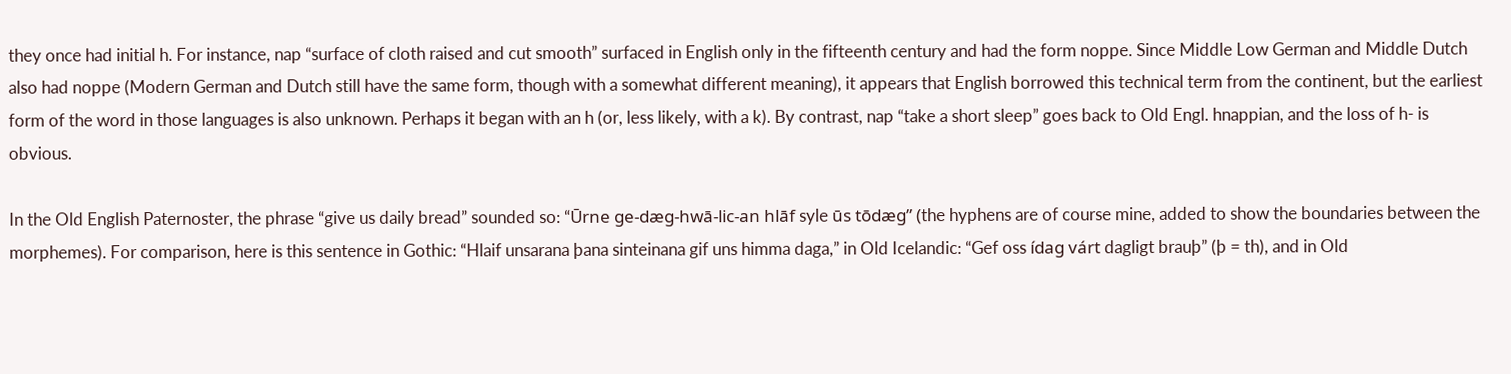they once had initial h. For instance, nap “surface of cloth raised and cut smooth” surfaced in English only in the fifteenth century and had the form noppe. Since Middle Low German and Middle Dutch also had noppe (Modern German and Dutch still have the same form, though with a somewhat different meaning), it appears that English borrowed this technical term from the continent, but the earliest form of the word in those languages is also unknown. Perhaps it began with an h (or, less likely, with a k). By contrast, nap “take a short sleep” goes back to Old Engl. hnappian, and the loss of h- is obvious.

In the Old English Paternoster, the phrase “give us daily bread” sounded so: “Ūrne ge-dæg-hwā-lic-an hlāf syle ūs tōdæg” (the hyphens are of course mine, added to show the boundaries between the morphemes). For comparison, here is this sentence in Gothic: “Hlaif unsarana þana sinteinana gif uns himma daga,” in Old Icelandic: “Gef oss ídag várt dagligt brauþ” (þ = th), and in Old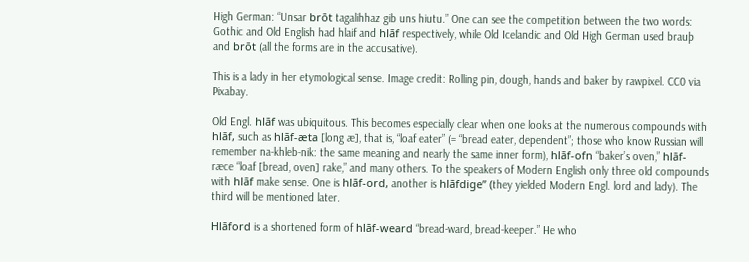High German: “Unsar brōt tagalihhaz gib uns hiutu.” One can see the competition between the two words: Gothic and Old English had hlaif and hlāf respectively, while Old Icelandic and Old High German used brauþ and brōt (all the forms are in the accusative).

This is a lady in her etymological sense. Image credit: Rolling pin, dough, hands and baker by rawpixel. CC0 via Pixabay.

Old Engl. hlāf was ubiquitous. This becomes especially clear when one looks at the numerous compounds with hlāf, such as hlāf-æta [long æ], that is, “loaf eater” (= “bread eater, dependent”; those who know Russian will remember na-khleb-nik: the same meaning and nearly the same inner form), hlāf-ofn “baker’s oven,” hlāf-ræce “loaf [bread, oven] rake,” and many others. To the speakers of Modern English only three old compounds with hlāf make sense. One is hlāf-ord, another is hlāfdige” (they yielded Modern Engl. lord and lady). The third will be mentioned later.

Hlāford is a shortened form of hlāf-weard “bread-ward, bread-keeper.” He who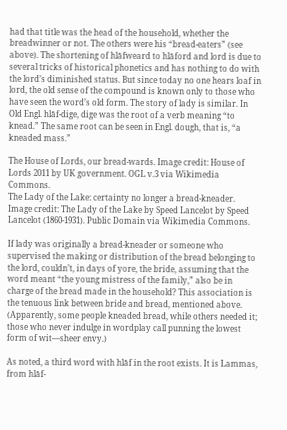had that title was the head of the household, whether the breadwinner or not. The others were his “bread-eaters” (see above). The shortening of hlāfweard to hlāford and lord is due to several tricks of historical phonetics and has nothing to do with the lord’s diminished status. But since today no one hears loaf in lord, the old sense of the compound is known only to those who have seen the word’s old form. The story of lady is similar. In Old Engl. hlāf-dige, dige was the root of a verb meaning “to knead.” The same root can be seen in Engl. dough, that is, “a kneaded mass.”

The House of Lords, our bread-wards. Image credit: House of Lords 2011 by UK government. OGL v.3 via Wikimedia Commons.
The Lady of the Lake: certainty no longer a bread-kneader. Image credit: The Lady of the Lake by Speed Lancelot by Speed Lancelot (1860-1931). Public Domain via Wikimedia Commons.

If lady was originally a bread-kneader or someone who supervised the making or distribution of the bread belonging to the lord, couldn’t, in days of yore, the bride, assuming that the word meant “the young mistress of the family,” also be in charge of the bread made in the household? This association is the tenuous link between bride and bread, mentioned above. (Apparently, some people kneaded bread, while others needed it; those who never indulge in wordplay call punning the lowest form of wit—sheer envy.)

As noted, a third word with hlāf in the root exists. It is Lammas, from hlāf-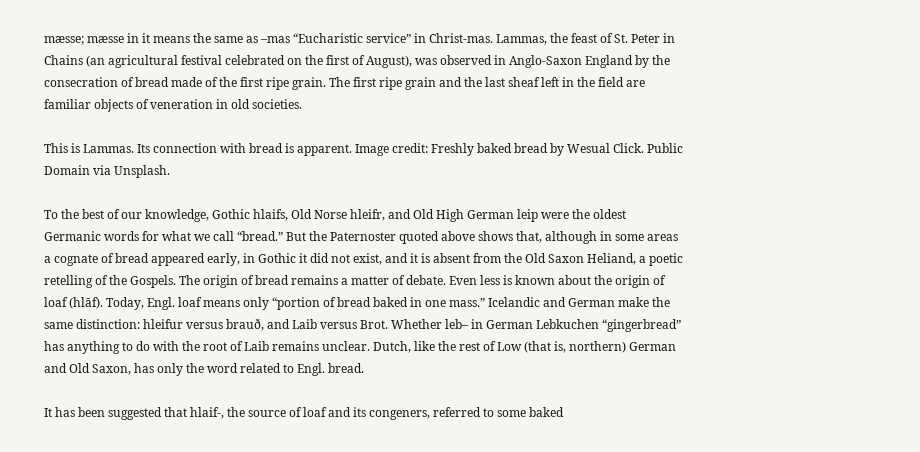mæsse; mæsse in it means the same as –mas “Eucharistic service” in Christ-mas. Lammas, the feast of St. Peter in Chains (an agricultural festival celebrated on the first of August), was observed in Anglo-Saxon England by the consecration of bread made of the first ripe grain. The first ripe grain and the last sheaf left in the field are familiar objects of veneration in old societies.

This is Lammas. Its connection with bread is apparent. Image credit: Freshly baked bread by Wesual Click. Public Domain via Unsplash.

To the best of our knowledge, Gothic hlaifs, Old Norse hleifr, and Old High German leip were the oldest Germanic words for what we call “bread.” But the Paternoster quoted above shows that, although in some areas a cognate of bread appeared early, in Gothic it did not exist, and it is absent from the Old Saxon Heliand, a poetic retelling of the Gospels. The origin of bread remains a matter of debate. Even less is known about the origin of loaf (hlāf). Today, Engl. loaf means only “portion of bread baked in one mass.” Icelandic and German make the same distinction: hleifur versus brauð, and Laib versus Brot. Whether leb– in German Lebkuchen “gingerbread” has anything to do with the root of Laib remains unclear. Dutch, like the rest of Low (that is, northern) German and Old Saxon, has only the word related to Engl. bread.

It has been suggested that hlaif-, the source of loaf and its congeners, referred to some baked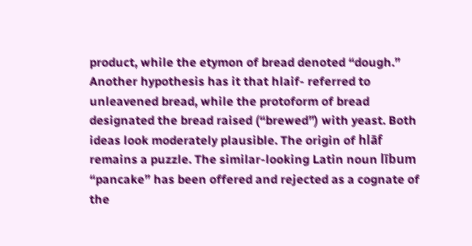product, while the etymon of bread denoted “dough.” Another hypothesis has it that hlaif- referred to unleavened bread, while the protoform of bread designated the bread raised (“brewed”) with yeast. Both ideas look moderately plausible. The origin of hlāf remains a puzzle. The similar-looking Latin noun lībum “pancake” has been offered and rejected as a cognate of the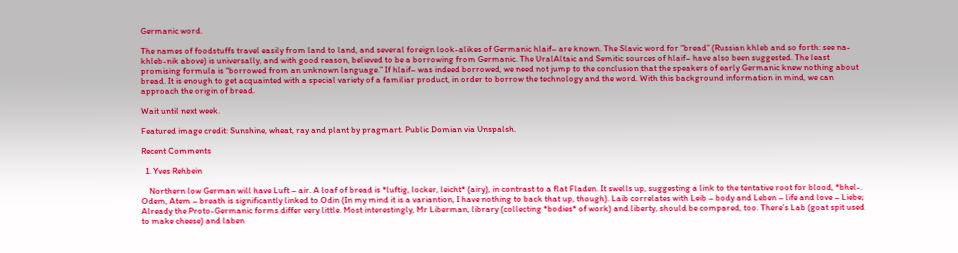Germanic word.

The names of foodstuffs travel easily from land to land, and several foreign look-alikes of Germanic hlaif– are known. The Slavic word for “bread” (Russian khleb and so forth: see na-khleb-nik above) is universally, and with good reason, believed to be a borrowing from Germanic. The UralAltaic and Semitic sources of hlaif– have also been suggested. The least promising formula is “borrowed from an unknown language.” If hlaif– was indeed borrowed, we need not jump to the conclusion that the speakers of early Germanic knew nothing about bread. It is enough to get acquainted with a special variety of a familiar product, in order to borrow the technology and the word. With this background information in mind, we can approach the origin of bread.

Wait until next week.

Featured image credit: Sunshine, wheat, ray and plant by pragmart. Public Domian via Unspalsh.

Recent Comments

  1. Yves Rehbein

    Northern low German will have Luft – air. A loaf of bread is *luftig, locker, leicht* (airy), in contrast to a flat Fladen. It swells up, suggesting a link to the tentative root for blood, *bhel-. Odem, Atem – breath is significantly linked to Odin (In my mind it is a variantion, I have nothing to back that up, though). Laib correlates with Leib – body and Leben – life and love – Liebe; Already the Proto-Germanic forms differ very little. Most interestingly, Mr Liberman, library (collecting *bodies* of work) and liberty, should be compared, too. There’s Lab (goat spit used to make cheese) and laben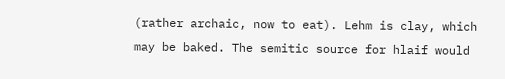(rather archaic, now to eat). Lehm is clay, which may be baked. The semitic source for hlaif would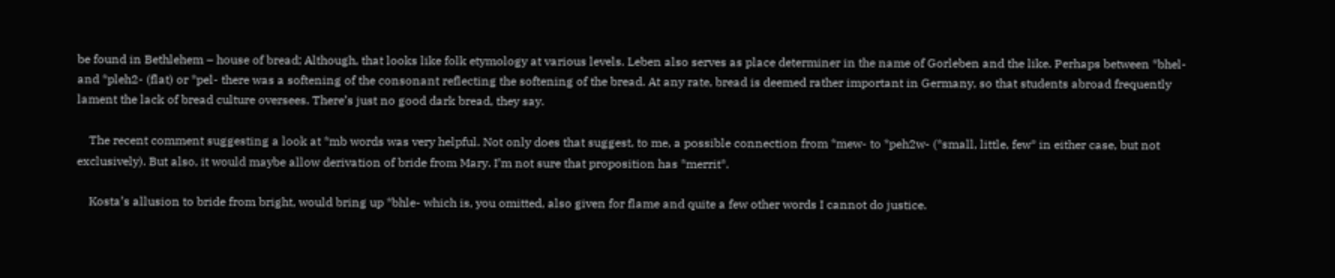be found in Bethlehem – house of bread; Although, that looks like folk etymology at various levels. Leben also serves as place determiner in the name of Gorleben and the like. Perhaps between *bhel- and *pleh2- (flat) or *pel- there was a softening of the consonant reflecting the softening of the bread. At any rate, bread is deemed rather important in Germany, so that students abroad frequently lament the lack of bread culture oversees. There’s just no good dark bread, they say.

    The recent comment suggesting a look at *mb words was very helpful. Not only does that suggest, to me, a possible connection from *mew- to *peh2w- (*small, little, few* in either case, but not exclusively). But also, it would maybe allow derivation of bride from Mary. I’m not sure that proposition has *merrit*.

    Kosta’s allusion to bride from bright, would bring up *bhle- which is, you omitted, also given for flame and quite a few other words I cannot do justice.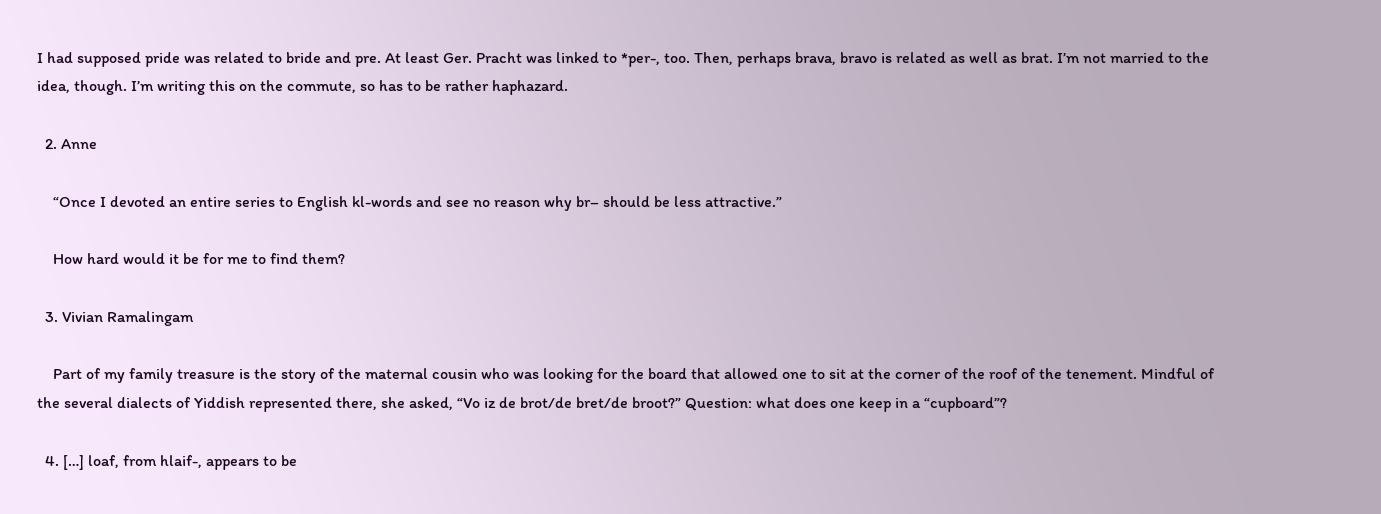I had supposed pride was related to bride and pre. At least Ger. Pracht was linked to *per-, too. Then, perhaps brava, bravo is related as well as brat. I’m not married to the idea, though. I’m writing this on the commute, so has to be rather haphazard.

  2. Anne

    “Once I devoted an entire series to English kl-words and see no reason why br– should be less attractive.”

    How hard would it be for me to find them?

  3. Vivian Ramalingam

    Part of my family treasure is the story of the maternal cousin who was looking for the board that allowed one to sit at the corner of the roof of the tenement. Mindful of the several dialects of Yiddish represented there, she asked, “Vo iz de brot/de bret/de broot?” Question: what does one keep in a “cupboard”?

  4. […] loaf, from hlaif-, appears to be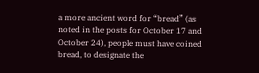a more ancient word for “bread” (as noted in the posts for October 17 and October 24), people must have coined bread, to designate the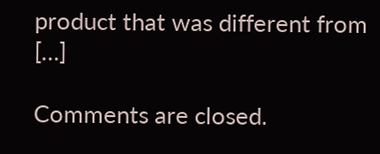product that was different from […]

Comments are closed.